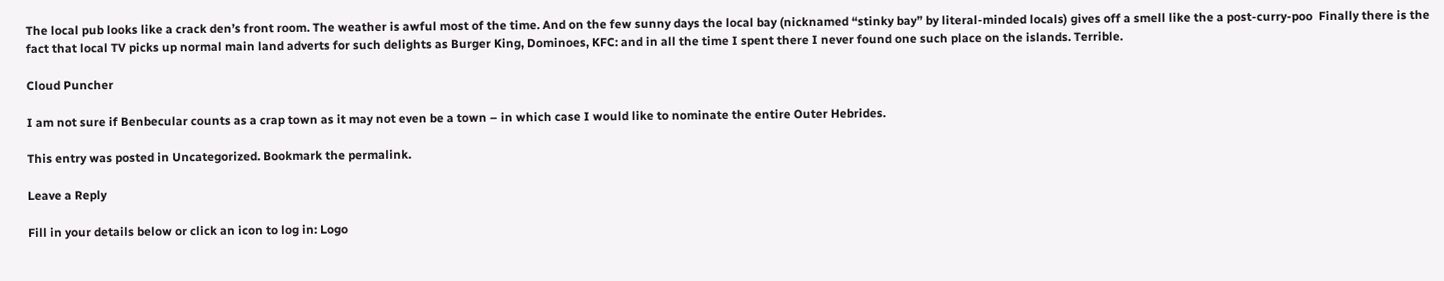The local pub looks like a crack den’s front room. The weather is awful most of the time. And on the few sunny days the local bay (nicknamed “stinky bay” by literal-minded locals) gives off a smell like the a post-curry-poo  Finally there is the fact that local TV picks up normal main land adverts for such delights as Burger King, Dominoes, KFC: and in all the time I spent there I never found one such place on the islands. Terrible.

Cloud Puncher

I am not sure if Benbecular counts as a crap town as it may not even be a town – in which case I would like to nominate the entire Outer Hebrides.

This entry was posted in Uncategorized. Bookmark the permalink.

Leave a Reply

Fill in your details below or click an icon to log in: Logo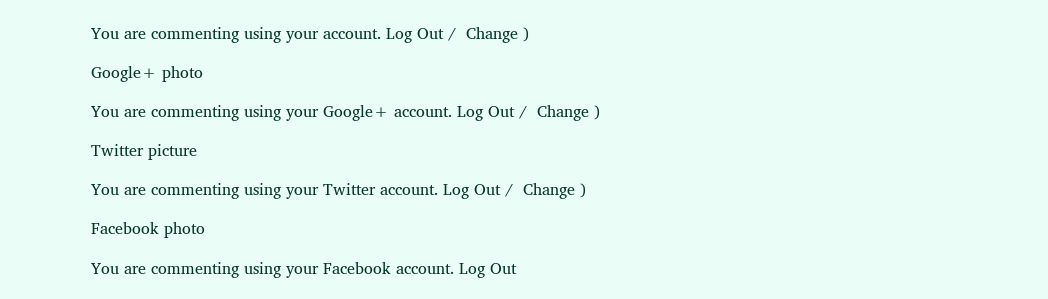You are commenting using your account. Log Out /  Change )

Google+ photo

You are commenting using your Google+ account. Log Out /  Change )

Twitter picture

You are commenting using your Twitter account. Log Out /  Change )

Facebook photo

You are commenting using your Facebook account. Log Out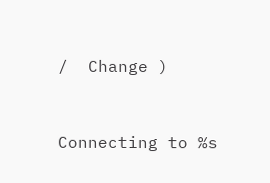/  Change )


Connecting to %s